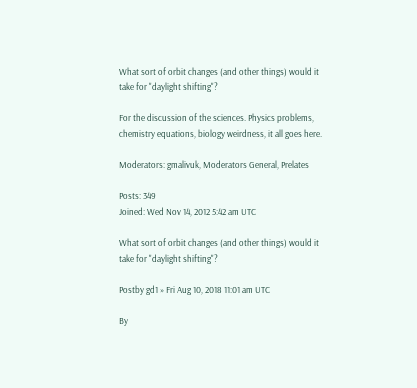What sort of orbit changes (and other things) would it take for "daylight shifting"?

For the discussion of the sciences. Physics problems, chemistry equations, biology weirdness, it all goes here.

Moderators: gmalivuk, Moderators General, Prelates

Posts: 349
Joined: Wed Nov 14, 2012 5:42 am UTC

What sort of orbit changes (and other things) would it take for "daylight shifting"?

Postby gd1 » Fri Aug 10, 2018 11:01 am UTC

By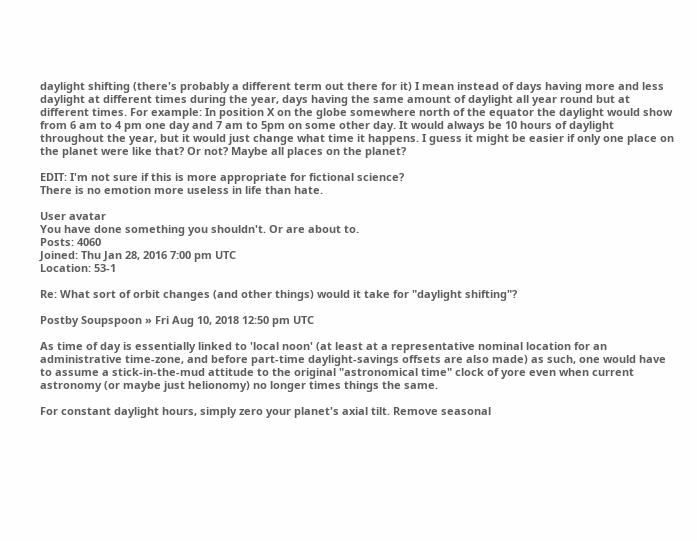daylight shifting (there's probably a different term out there for it) I mean instead of days having more and less daylight at different times during the year, days having the same amount of daylight all year round but at different times. For example: In position X on the globe somewhere north of the equator the daylight would show from 6 am to 4 pm one day and 7 am to 5pm on some other day. It would always be 10 hours of daylight throughout the year, but it would just change what time it happens. I guess it might be easier if only one place on the planet were like that? Or not? Maybe all places on the planet?

EDIT: I'm not sure if this is more appropriate for fictional science?
There is no emotion more useless in life than hate.

User avatar
You have done something you shouldn't. Or are about to.
Posts: 4060
Joined: Thu Jan 28, 2016 7:00 pm UTC
Location: 53-1

Re: What sort of orbit changes (and other things) would it take for "daylight shifting"?

Postby Soupspoon » Fri Aug 10, 2018 12:50 pm UTC

As time of day is essentially linked to 'local noon' (at least at a representative nominal location for an administrative time-zone, and before part-time daylight-savings offsets are also made) as such, one would have to assume a stick-in-the-mud attitude to the original "astronomical time" clock of yore even when current astronomy (or maybe just helionomy) no longer times things the same.

For constant daylight hours, simply zero your planet's axial tilt. Remove seasonal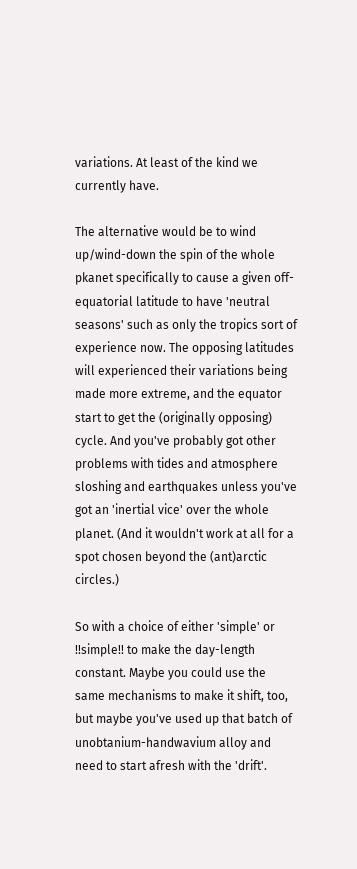variations. At least of the kind we currently have.

The alternative would be to wind up/wind-down the spin of the whole pkanet specifically to cause a given off-equatorial latitude to have 'neutral seasons' such as only the tropics sort of experience now. The opposing latitudes will experienced their variations being made more extreme, and the equator start to get the (originally opposing) cycle. And you've probably got other problems with tides and atmosphere sloshing and earthquakes unless you've got an 'inertial vice' over the whole planet. (And it wouldn't work at all for a spot chosen beyond the (ant)arctic circles.)

So with a choice of either 'simple' or !!simple!! to make the day-length constant. Maybe you could use the same mechanisms to make it shift, too, but maybe you've used up that batch of unobtanium-handwavium alloy and need to start afresh with the 'drift'.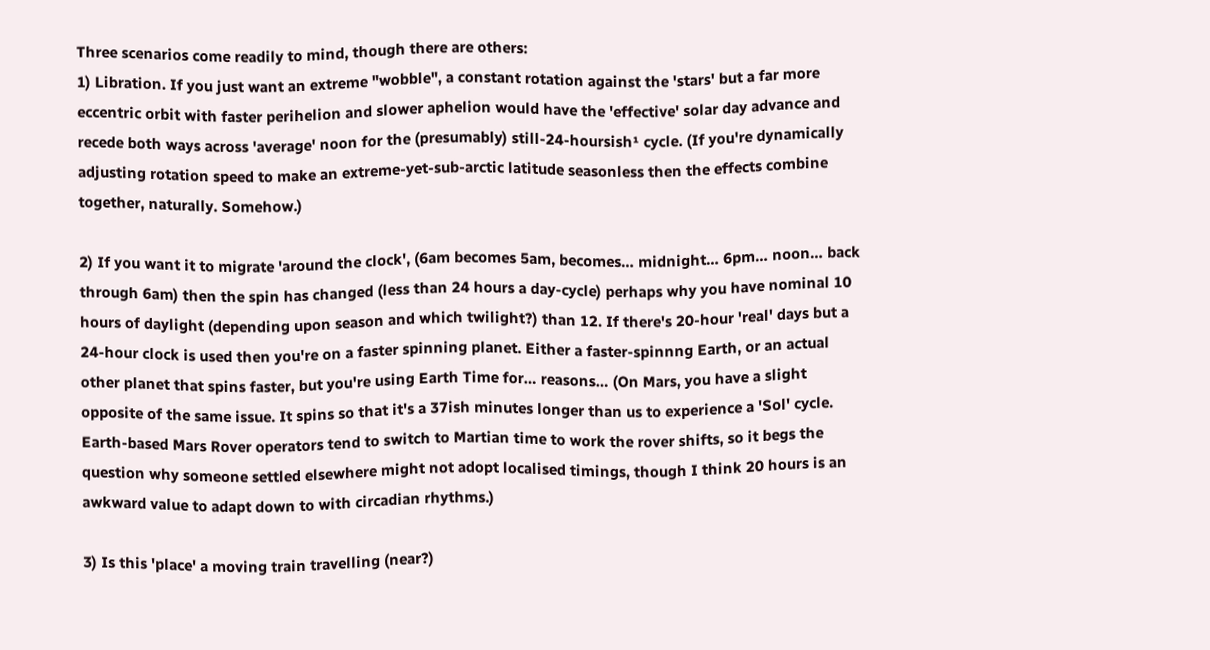Three scenarios come readily to mind, though there are others:
1) Libration. If you just want an extreme "wobble", a constant rotation against the 'stars' but a far more eccentric orbit with faster perihelion and slower aphelion would have the 'effective' solar day advance and recede both ways across 'average' noon for the (presumably) still-24-hoursish¹ cycle. (If you're dynamically adjusting rotation speed to make an extreme-yet-sub-arctic latitude seasonless then the effects combine together, naturally. Somehow.)

2) If you want it to migrate 'around the clock', (6am becomes 5am, becomes… midnight… 6pm… noon… back through 6am) then the spin has changed (less than 24 hours a day-cycle) perhaps why you have nominal 10 hours of daylight (depending upon season and which twilight?) than 12. If there's 20-hour 'real' days but a 24-hour clock is used then you're on a faster spinning planet. Either a faster-spinnng Earth, or an actual other planet that spins faster, but you're using Earth Time for… reasons… (On Mars, you have a slight opposite of the same issue. It spins so that it's a 37ish minutes longer than us to experience a 'Sol' cycle. Earth-based Mars Rover operators tend to switch to Martian time to work the rover shifts, so it begs the question why someone settled elsewhere might not adopt localised timings, though I think 20 hours is an awkward value to adapt down to with circadian rhythms.)

3) Is this 'place' a moving train travelling (near?)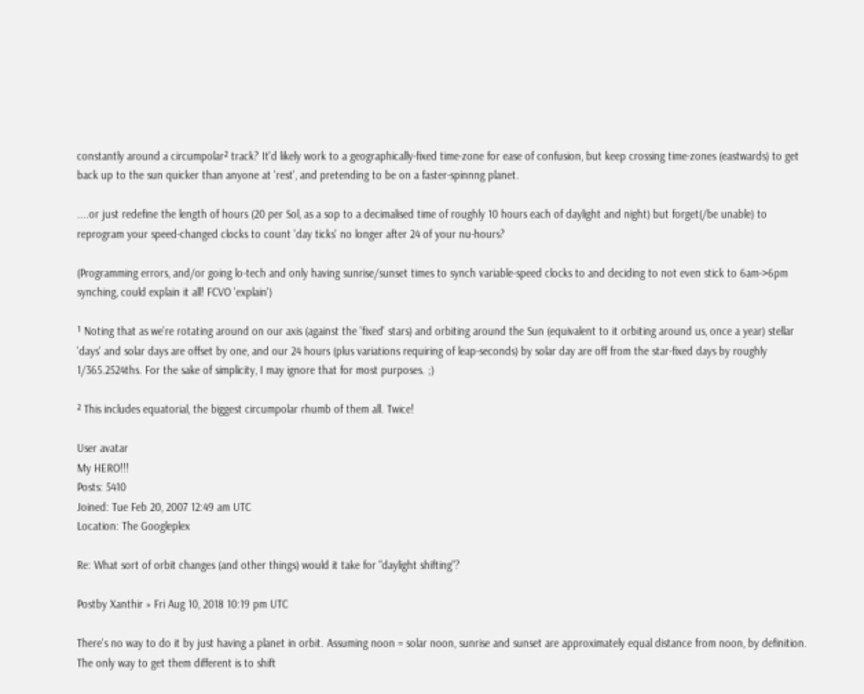constantly around a circumpolar² track? It'd likely work to a geographically-fixed time-zone for ease of confusion, but keep crossing time-zones (eastwards) to get back up to the sun quicker than anyone at 'rest', and pretending to be on a faster-spinnng planet.

....or just redefine the length of hours (20 per Sol, as a sop to a decimalised time of roughly 10 hours each of daylight and night) but forget(/be unable) to reprogram your speed-changed clocks to count 'day ticks' no longer after 24 of your nu-hours?

(Programming errors, and/or going lo-tech and only having sunrise/sunset times to synch variable-speed clocks to and deciding to not even stick to 6am->6pm synching, could explain it all! FCVO 'explain')

¹ Noting that as we're rotating around on our axis (against the 'fixed' stars) and orbiting around the Sun (equivalent to it orbiting around us, once a year) stellar 'days' and solar days are offset by one, and our 24 hours (plus variations requiring of leap-seconds) by solar day are off from the star-fixed days by roughly 1/365.2524ths. For the sake of simplicity, I may ignore that for most purposes. ;)

² This includes equatorial, the biggest circumpolar rhumb of them all. Twice!

User avatar
My HERO!!!
Posts: 5410
Joined: Tue Feb 20, 2007 12:49 am UTC
Location: The Googleplex

Re: What sort of orbit changes (and other things) would it take for "daylight shifting"?

Postby Xanthir » Fri Aug 10, 2018 10:19 pm UTC

There's no way to do it by just having a planet in orbit. Assuming noon = solar noon, sunrise and sunset are approximately equal distance from noon, by definition. The only way to get them different is to shift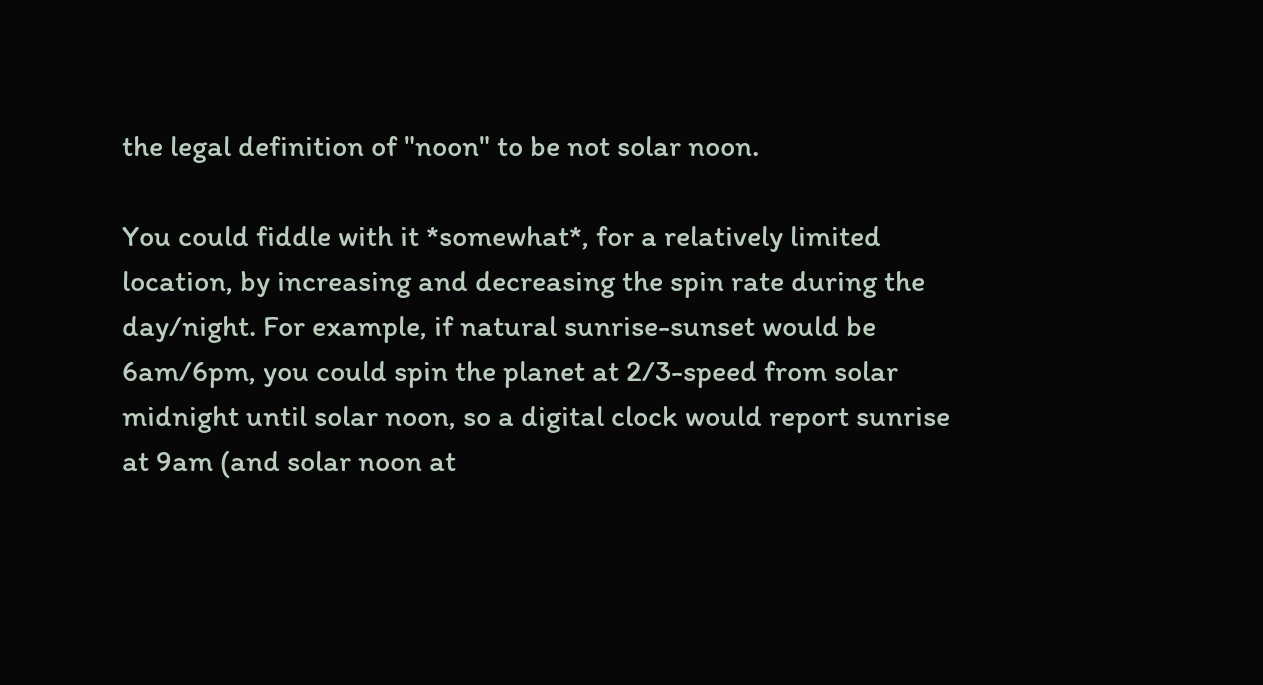the legal definition of "noon" to be not solar noon.

You could fiddle with it *somewhat*, for a relatively limited location, by increasing and decreasing the spin rate during the day/night. For example, if natural sunrise-sunset would be 6am/6pm, you could spin the planet at 2/3-speed from solar midnight until solar noon, so a digital clock would report sunrise at 9am (and solar noon at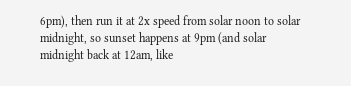6pm), then run it at 2x speed from solar noon to solar midnight, so sunset happens at 9pm (and solar midnight back at 12am, like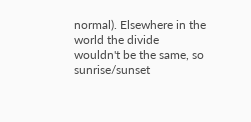normal). Elsewhere in the world the divide wouldn't be the same, so sunrise/sunset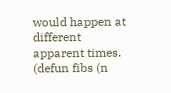would happen at different apparent times.
(defun fibs (n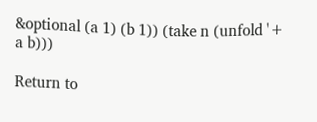&optional (a 1) (b 1)) (take n (unfold '+ a b)))

Return to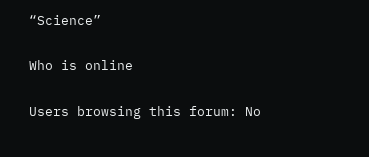“Science”

Who is online

Users browsing this forum: No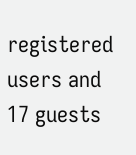registered users and 17 guests